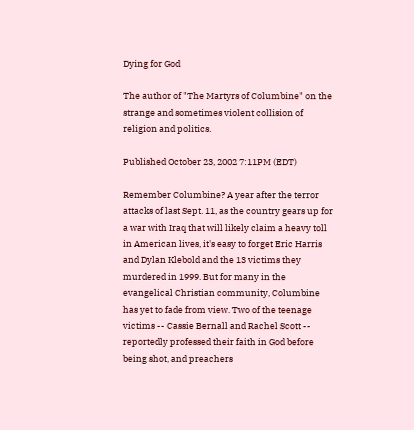Dying for God

The author of "The Martyrs of Columbine" on the strange and sometimes violent collision of religion and politics.

Published October 23, 2002 7:11PM (EDT)

Remember Columbine? A year after the terror attacks of last Sept. 11, as the country gears up for a war with Iraq that will likely claim a heavy toll in American lives, it's easy to forget Eric Harris and Dylan Klebold and the 13 victims they murdered in 1999. But for many in the evangelical Christian community, Columbine has yet to fade from view. Two of the teenage victims -- Cassie Bernall and Rachel Scott -- reportedly professed their faith in God before being shot, and preachers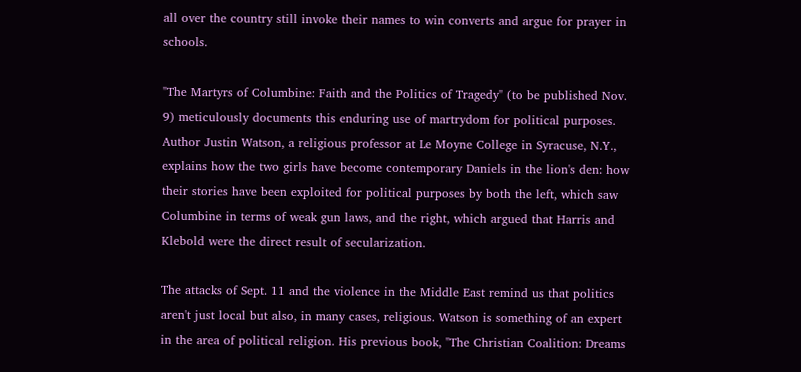all over the country still invoke their names to win converts and argue for prayer in schools.

"The Martyrs of Columbine: Faith and the Politics of Tragedy" (to be published Nov. 9) meticulously documents this enduring use of martrydom for political purposes. Author Justin Watson, a religious professor at Le Moyne College in Syracuse, N.Y., explains how the two girls have become contemporary Daniels in the lion's den: how their stories have been exploited for political purposes by both the left, which saw Columbine in terms of weak gun laws, and the right, which argued that Harris and Klebold were the direct result of secularization.

The attacks of Sept. 11 and the violence in the Middle East remind us that politics aren't just local but also, in many cases, religious. Watson is something of an expert in the area of political religion. His previous book, "The Christian Coalition: Dreams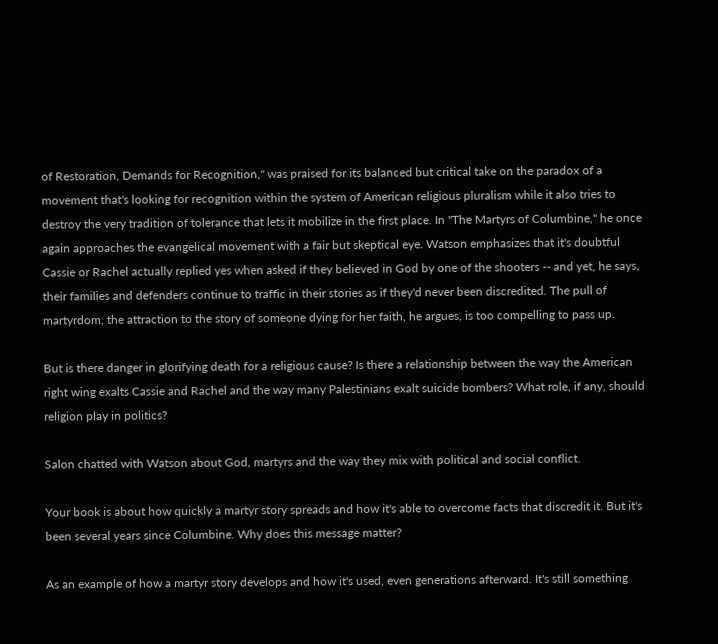of Restoration, Demands for Recognition," was praised for its balanced but critical take on the paradox of a movement that's looking for recognition within the system of American religious pluralism while it also tries to destroy the very tradition of tolerance that lets it mobilize in the first place. In "The Martyrs of Columbine," he once again approaches the evangelical movement with a fair but skeptical eye. Watson emphasizes that it's doubtful Cassie or Rachel actually replied yes when asked if they believed in God by one of the shooters -- and yet, he says, their families and defenders continue to traffic in their stories as if they'd never been discredited. The pull of martyrdom, the attraction to the story of someone dying for her faith, he argues, is too compelling to pass up.

But is there danger in glorifying death for a religious cause? Is there a relationship between the way the American right wing exalts Cassie and Rachel and the way many Palestinians exalt suicide bombers? What role, if any, should religion play in politics?

Salon chatted with Watson about God, martyrs and the way they mix with political and social conflict.

Your book is about how quickly a martyr story spreads and how it's able to overcome facts that discredit it. But it's been several years since Columbine. Why does this message matter?

As an example of how a martyr story develops and how it's used, even generations afterward. It's still something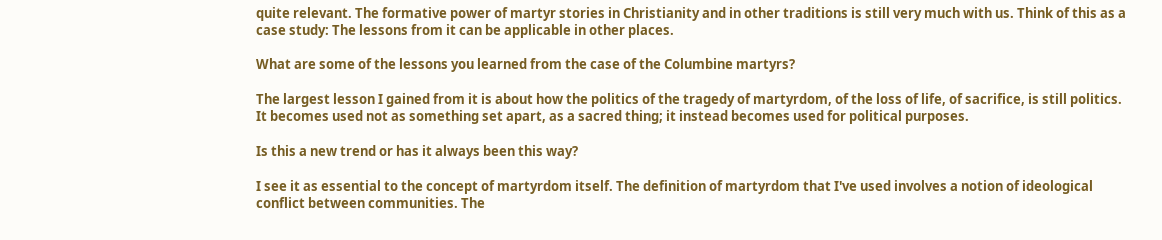quite relevant. The formative power of martyr stories in Christianity and in other traditions is still very much with us. Think of this as a case study: The lessons from it can be applicable in other places.

What are some of the lessons you learned from the case of the Columbine martyrs?

The largest lesson I gained from it is about how the politics of the tragedy of martyrdom, of the loss of life, of sacrifice, is still politics. It becomes used not as something set apart, as a sacred thing; it instead becomes used for political purposes.

Is this a new trend or has it always been this way?

I see it as essential to the concept of martyrdom itself. The definition of martyrdom that I've used involves a notion of ideological conflict between communities. The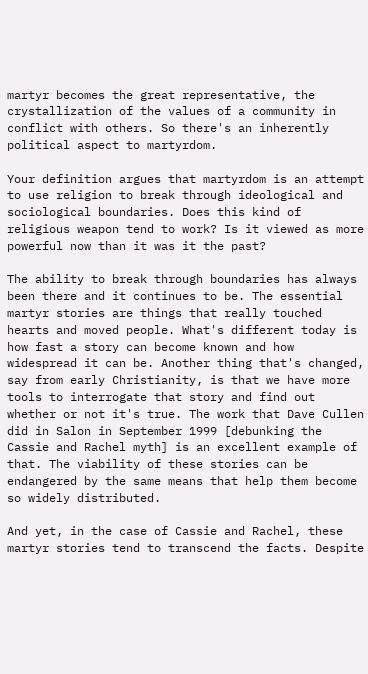martyr becomes the great representative, the crystallization of the values of a community in conflict with others. So there's an inherently political aspect to martyrdom.

Your definition argues that martyrdom is an attempt to use religion to break through ideological and sociological boundaries. Does this kind of religious weapon tend to work? Is it viewed as more powerful now than it was it the past?

The ability to break through boundaries has always been there and it continues to be. The essential martyr stories are things that really touched hearts and moved people. What's different today is how fast a story can become known and how widespread it can be. Another thing that's changed, say from early Christianity, is that we have more tools to interrogate that story and find out whether or not it's true. The work that Dave Cullen did in Salon in September 1999 [debunking the Cassie and Rachel myth] is an excellent example of that. The viability of these stories can be endangered by the same means that help them become so widely distributed.

And yet, in the case of Cassie and Rachel, these martyr stories tend to transcend the facts. Despite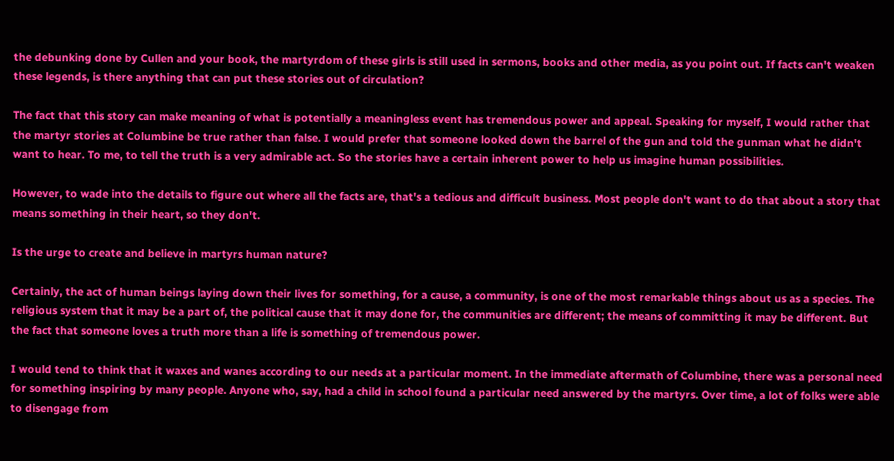the debunking done by Cullen and your book, the martyrdom of these girls is still used in sermons, books and other media, as you point out. If facts can't weaken these legends, is there anything that can put these stories out of circulation?

The fact that this story can make meaning of what is potentially a meaningless event has tremendous power and appeal. Speaking for myself, I would rather that the martyr stories at Columbine be true rather than false. I would prefer that someone looked down the barrel of the gun and told the gunman what he didn't want to hear. To me, to tell the truth is a very admirable act. So the stories have a certain inherent power to help us imagine human possibilities.

However, to wade into the details to figure out where all the facts are, that's a tedious and difficult business. Most people don't want to do that about a story that means something in their heart, so they don't.

Is the urge to create and believe in martyrs human nature?

Certainly, the act of human beings laying down their lives for something, for a cause, a community, is one of the most remarkable things about us as a species. The religious system that it may be a part of, the political cause that it may done for, the communities are different; the means of committing it may be different. But the fact that someone loves a truth more than a life is something of tremendous power.

I would tend to think that it waxes and wanes according to our needs at a particular moment. In the immediate aftermath of Columbine, there was a personal need for something inspiring by many people. Anyone who, say, had a child in school found a particular need answered by the martyrs. Over time, a lot of folks were able to disengage from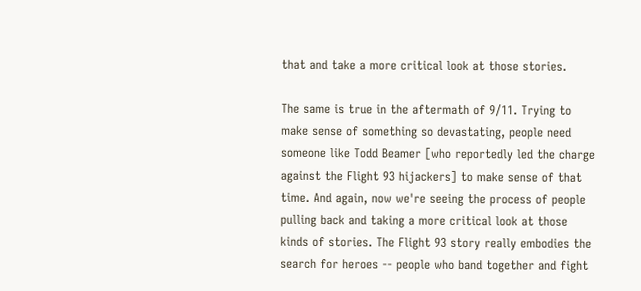that and take a more critical look at those stories.

The same is true in the aftermath of 9/11. Trying to make sense of something so devastating, people need someone like Todd Beamer [who reportedly led the charge against the Flight 93 hijackers] to make sense of that time. And again, now we're seeing the process of people pulling back and taking a more critical look at those kinds of stories. The Flight 93 story really embodies the search for heroes -- people who band together and fight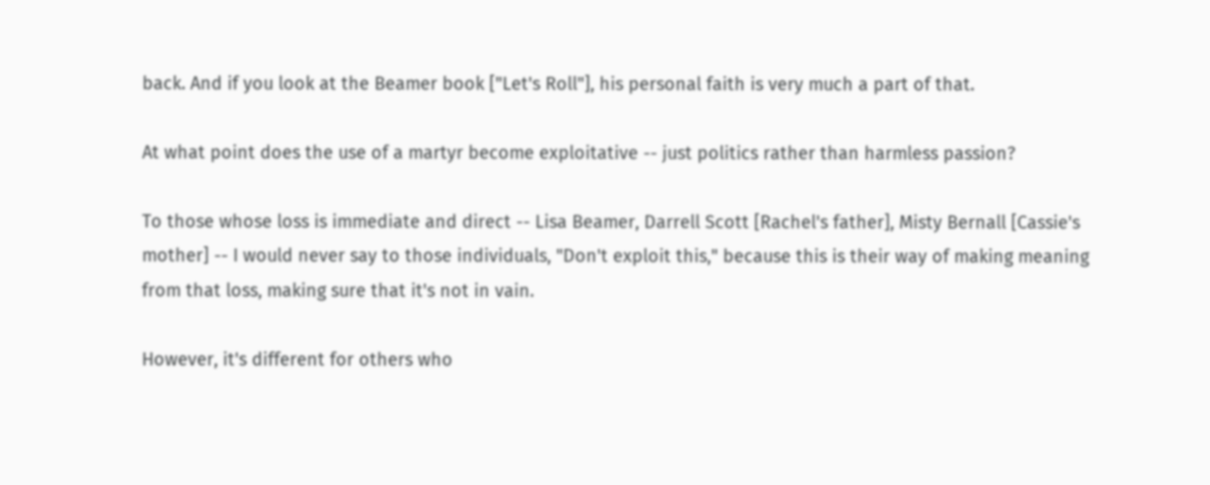back. And if you look at the Beamer book ["Let's Roll"], his personal faith is very much a part of that.

At what point does the use of a martyr become exploitative -- just politics rather than harmless passion?

To those whose loss is immediate and direct -- Lisa Beamer, Darrell Scott [Rachel's father], Misty Bernall [Cassie's mother] -- I would never say to those individuals, "Don't exploit this," because this is their way of making meaning from that loss, making sure that it's not in vain.

However, it's different for others who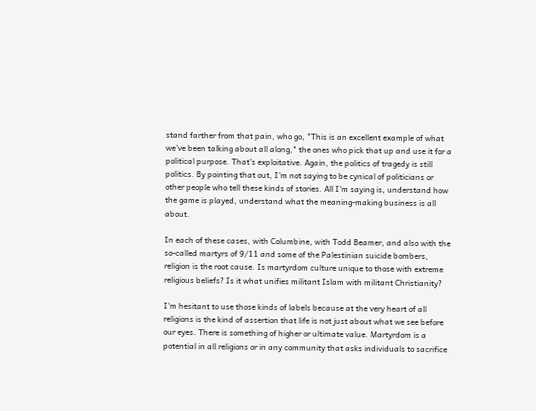stand farther from that pain, who go, "This is an excellent example of what we've been talking about all along," the ones who pick that up and use it for a political purpose. That's exploitative. Again, the politics of tragedy is still politics. By pointing that out, I'm not saying to be cynical of politicians or other people who tell these kinds of stories. All I'm saying is, understand how the game is played, understand what the meaning-making business is all about.

In each of these cases, with Columbine, with Todd Beamer, and also with the so-called martyrs of 9/11 and some of the Palestinian suicide bombers, religion is the root cause. Is martyrdom culture unique to those with extreme religious beliefs? Is it what unifies militant Islam with militant Christianity?

I'm hesitant to use those kinds of labels because at the very heart of all religions is the kind of assertion that life is not just about what we see before our eyes. There is something of higher or ultimate value. Martyrdom is a potential in all religions or in any community that asks individuals to sacrifice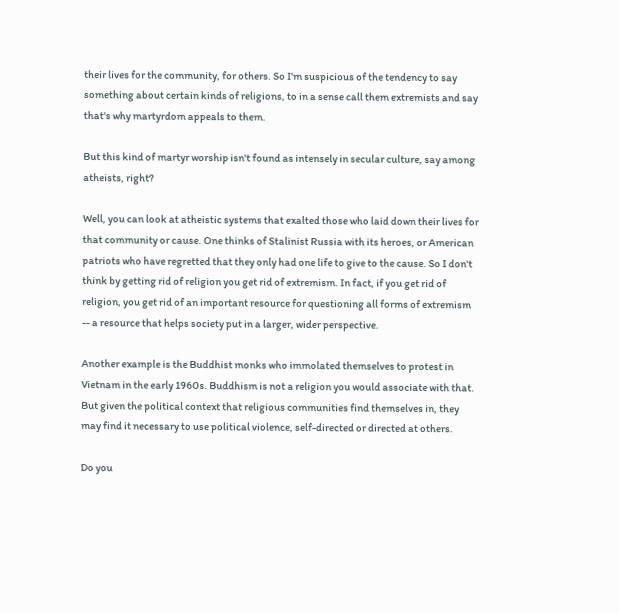their lives for the community, for others. So I'm suspicious of the tendency to say something about certain kinds of religions, to in a sense call them extremists and say that's why martyrdom appeals to them.

But this kind of martyr worship isn't found as intensely in secular culture, say among atheists, right?

Well, you can look at atheistic systems that exalted those who laid down their lives for that community or cause. One thinks of Stalinist Russia with its heroes, or American patriots who have regretted that they only had one life to give to the cause. So I don't think by getting rid of religion you get rid of extremism. In fact, if you get rid of religion, you get rid of an important resource for questioning all forms of extremism -- a resource that helps society put in a larger, wider perspective.

Another example is the Buddhist monks who immolated themselves to protest in Vietnam in the early 1960s. Buddhism is not a religion you would associate with that. But given the political context that religious communities find themselves in, they may find it necessary to use political violence, self-directed or directed at others.

Do you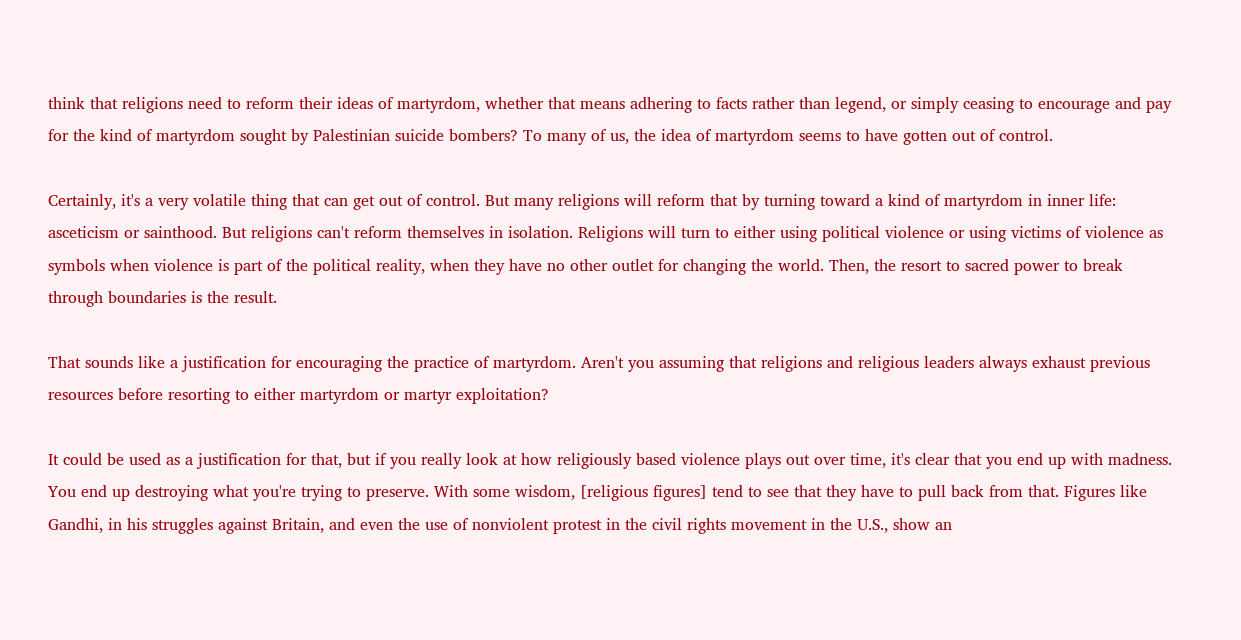think that religions need to reform their ideas of martyrdom, whether that means adhering to facts rather than legend, or simply ceasing to encourage and pay for the kind of martyrdom sought by Palestinian suicide bombers? To many of us, the idea of martyrdom seems to have gotten out of control.

Certainly, it's a very volatile thing that can get out of control. But many religions will reform that by turning toward a kind of martyrdom in inner life: asceticism or sainthood. But religions can't reform themselves in isolation. Religions will turn to either using political violence or using victims of violence as symbols when violence is part of the political reality, when they have no other outlet for changing the world. Then, the resort to sacred power to break through boundaries is the result.

That sounds like a justification for encouraging the practice of martyrdom. Aren't you assuming that religions and religious leaders always exhaust previous resources before resorting to either martyrdom or martyr exploitation?

It could be used as a justification for that, but if you really look at how religiously based violence plays out over time, it's clear that you end up with madness. You end up destroying what you're trying to preserve. With some wisdom, [religious figures] tend to see that they have to pull back from that. Figures like Gandhi, in his struggles against Britain, and even the use of nonviolent protest in the civil rights movement in the U.S., show an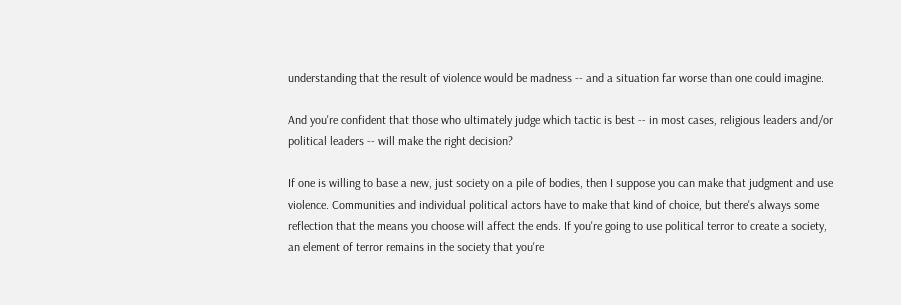understanding that the result of violence would be madness -- and a situation far worse than one could imagine.

And you're confident that those who ultimately judge which tactic is best -- in most cases, religious leaders and/or political leaders -- will make the right decision?

If one is willing to base a new, just society on a pile of bodies, then I suppose you can make that judgment and use violence. Communities and individual political actors have to make that kind of choice, but there's always some reflection that the means you choose will affect the ends. If you're going to use political terror to create a society, an element of terror remains in the society that you're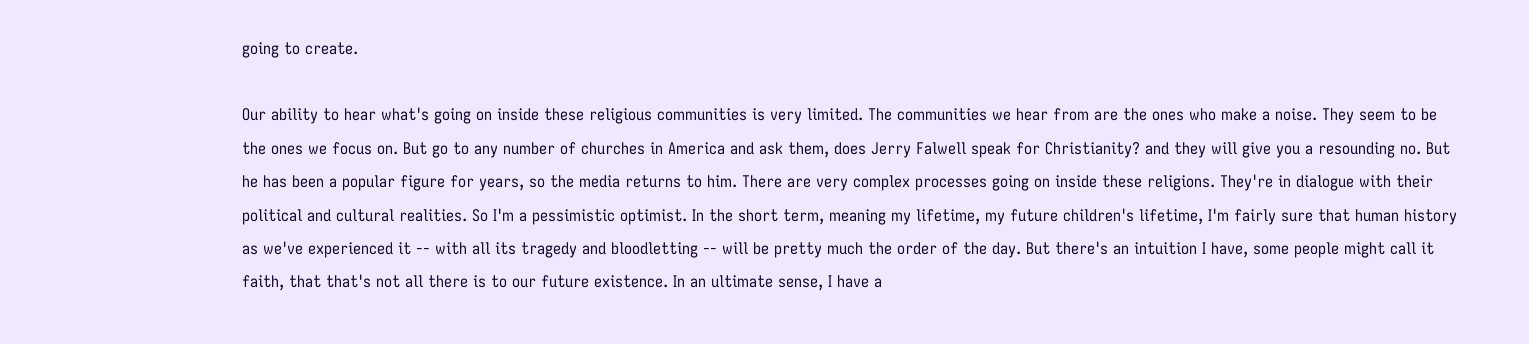going to create.

Our ability to hear what's going on inside these religious communities is very limited. The communities we hear from are the ones who make a noise. They seem to be the ones we focus on. But go to any number of churches in America and ask them, does Jerry Falwell speak for Christianity? and they will give you a resounding no. But he has been a popular figure for years, so the media returns to him. There are very complex processes going on inside these religions. They're in dialogue with their political and cultural realities. So I'm a pessimistic optimist. In the short term, meaning my lifetime, my future children's lifetime, I'm fairly sure that human history as we've experienced it -- with all its tragedy and bloodletting -- will be pretty much the order of the day. But there's an intuition I have, some people might call it faith, that that's not all there is to our future existence. In an ultimate sense, I have a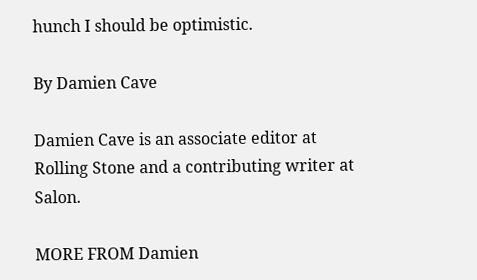hunch I should be optimistic.

By Damien Cave

Damien Cave is an associate editor at Rolling Stone and a contributing writer at Salon.

MORE FROM Damien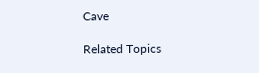Cave

Related Topics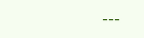---